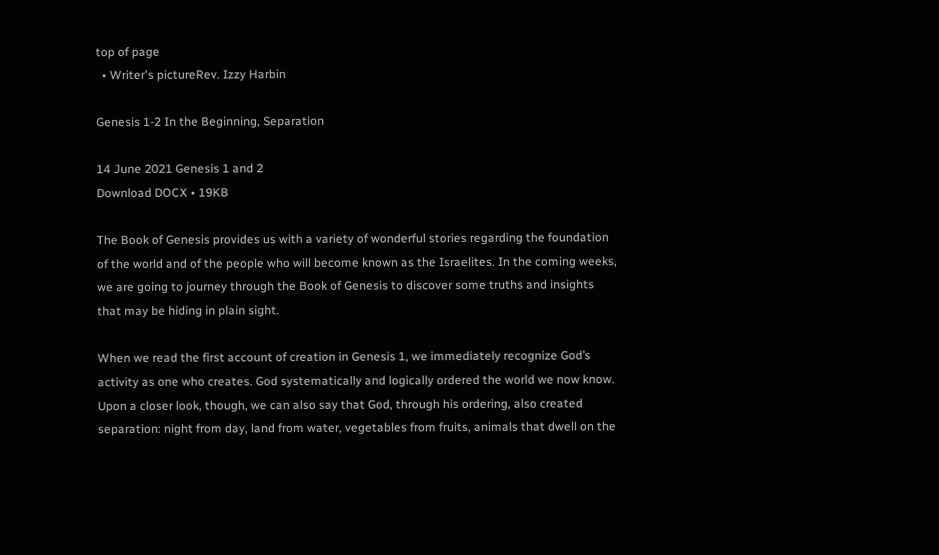top of page
  • Writer's pictureRev. Izzy Harbin

Genesis 1-2 In the Beginning, Separation

14 June 2021 Genesis 1 and 2
Download DOCX • 19KB

The Book of Genesis provides us with a variety of wonderful stories regarding the foundation of the world and of the people who will become known as the Israelites. In the coming weeks, we are going to journey through the Book of Genesis to discover some truths and insights that may be hiding in plain sight.

When we read the first account of creation in Genesis 1, we immediately recognize God’s activity as one who creates. God systematically and logically ordered the world we now know. Upon a closer look, though, we can also say that God, through his ordering, also created separation: night from day, land from water, vegetables from fruits, animals that dwell on the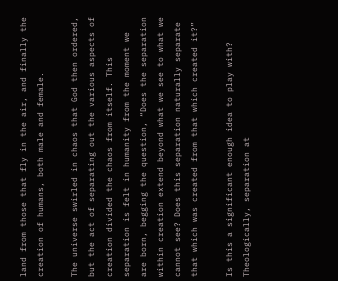land from those that fly in the air, and finally the creation of humans, both male and female.

The universe swirled in chaos that God then ordered, but the act of separating out the various aspects of creation divided the chaos from itself. This separation is felt in humanity from the moment we are born, begging the question, “Does the separation within creation extend beyond what we see to what we cannot see? Does this separation naturally separate that which was created from that which created it?”

Is this a significant enough idea to play with? Theologically, separation at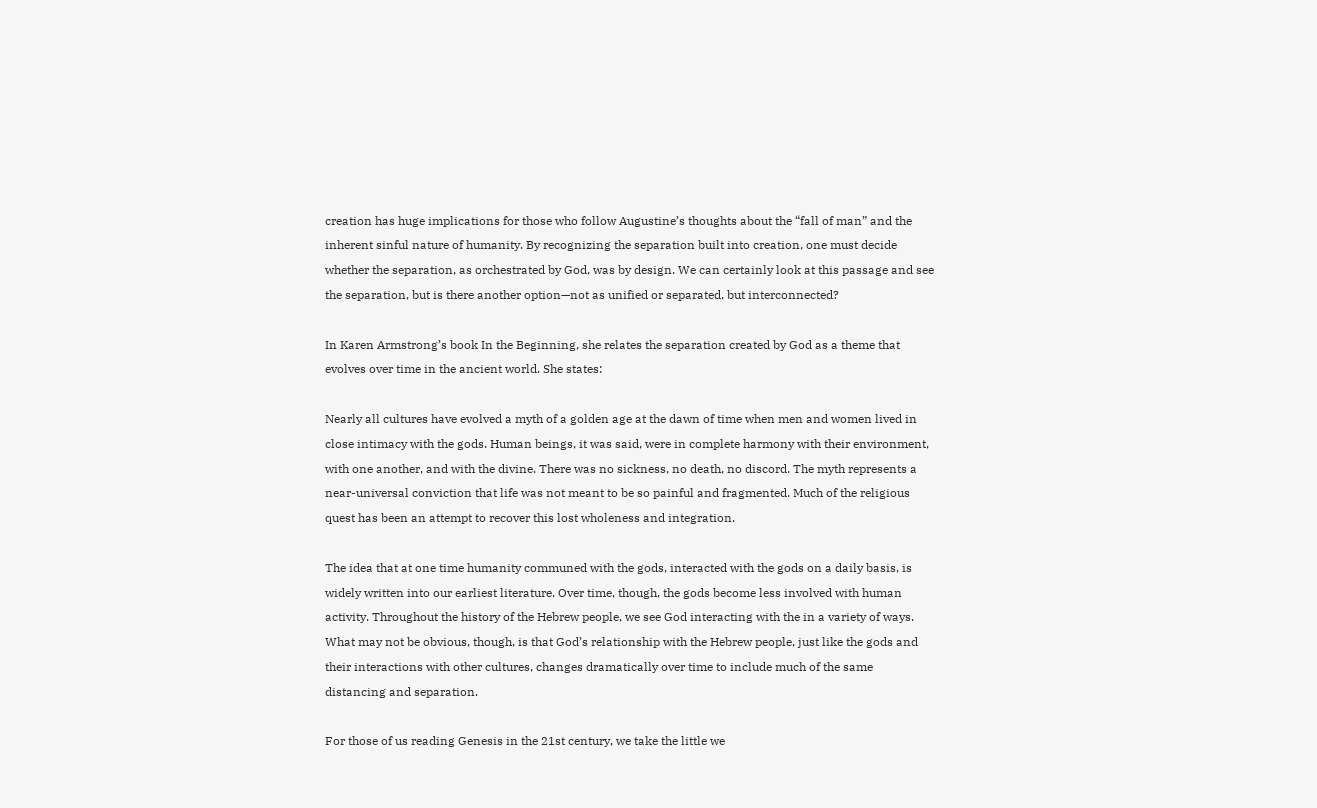creation has huge implications for those who follow Augustine’s thoughts about the “fall of man” and the inherent sinful nature of humanity. By recognizing the separation built into creation, one must decide whether the separation, as orchestrated by God, was by design. We can certainly look at this passage and see the separation, but is there another option—not as unified or separated, but interconnected?

In Karen Armstrong’s book In the Beginning, she relates the separation created by God as a theme that evolves over time in the ancient world. She states:

Nearly all cultures have evolved a myth of a golden age at the dawn of time when men and women lived in close intimacy with the gods. Human beings, it was said, were in complete harmony with their environment, with one another, and with the divine. There was no sickness, no death, no discord. The myth represents a near-universal conviction that life was not meant to be so painful and fragmented. Much of the religious quest has been an attempt to recover this lost wholeness and integration.

The idea that at one time humanity communed with the gods, interacted with the gods on a daily basis, is widely written into our earliest literature. Over time, though, the gods become less involved with human activity. Throughout the history of the Hebrew people, we see God interacting with the in a variety of ways. What may not be obvious, though, is that God’s relationship with the Hebrew people, just like the gods and their interactions with other cultures, changes dramatically over time to include much of the same distancing and separation.

For those of us reading Genesis in the 21st century, we take the little we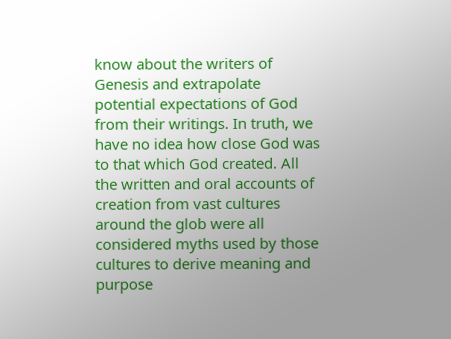know about the writers of Genesis and extrapolate potential expectations of God from their writings. In truth, we have no idea how close God was to that which God created. All the written and oral accounts of creation from vast cultures around the glob were all considered myths used by those cultures to derive meaning and purpose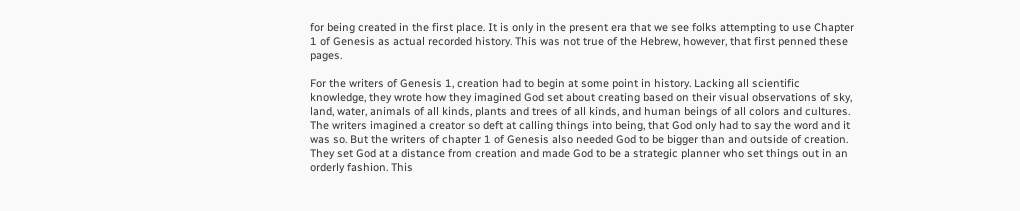for being created in the first place. It is only in the present era that we see folks attempting to use Chapter 1 of Genesis as actual recorded history. This was not true of the Hebrew, however, that first penned these pages.

For the writers of Genesis 1, creation had to begin at some point in history. Lacking all scientific knowledge, they wrote how they imagined God set about creating based on their visual observations of sky, land, water, animals of all kinds, plants and trees of all kinds, and human beings of all colors and cultures. The writers imagined a creator so deft at calling things into being, that God only had to say the word and it was so. But the writers of chapter 1 of Genesis also needed God to be bigger than and outside of creation. They set God at a distance from creation and made God to be a strategic planner who set things out in an orderly fashion. This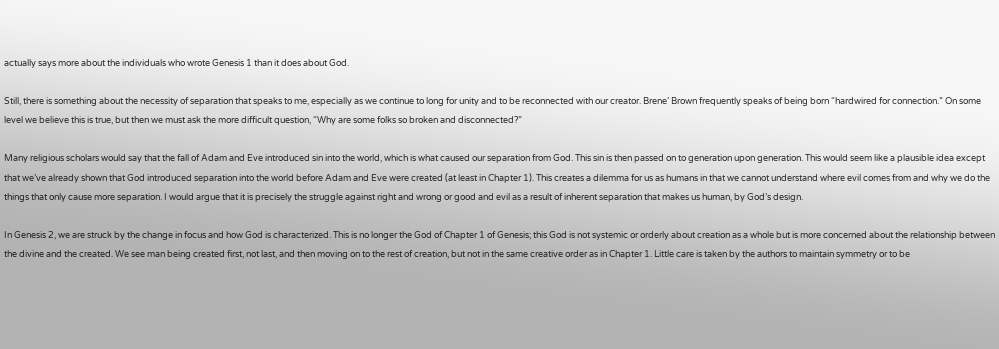actually says more about the individuals who wrote Genesis 1 than it does about God.

Still, there is something about the necessity of separation that speaks to me, especially as we continue to long for unity and to be reconnected with our creator. Brene’ Brown frequently speaks of being born “hardwired for connection.” On some level we believe this is true, but then we must ask the more difficult question, “Why are some folks so broken and disconnected?”

Many religious scholars would say that the fall of Adam and Eve introduced sin into the world, which is what caused our separation from God. This sin is then passed on to generation upon generation. This would seem like a plausible idea except that we’ve already shown that God introduced separation into the world before Adam and Eve were created (at least in Chapter 1). This creates a dilemma for us as humans in that we cannot understand where evil comes from and why we do the things that only cause more separation. I would argue that it is precisely the struggle against right and wrong or good and evil as a result of inherent separation that makes us human, by God’s design.

In Genesis 2, we are struck by the change in focus and how God is characterized. This is no longer the God of Chapter 1 of Genesis; this God is not systemic or orderly about creation as a whole but is more concerned about the relationship between the divine and the created. We see man being created first, not last, and then moving on to the rest of creation, but not in the same creative order as in Chapter 1. Little care is taken by the authors to maintain symmetry or to be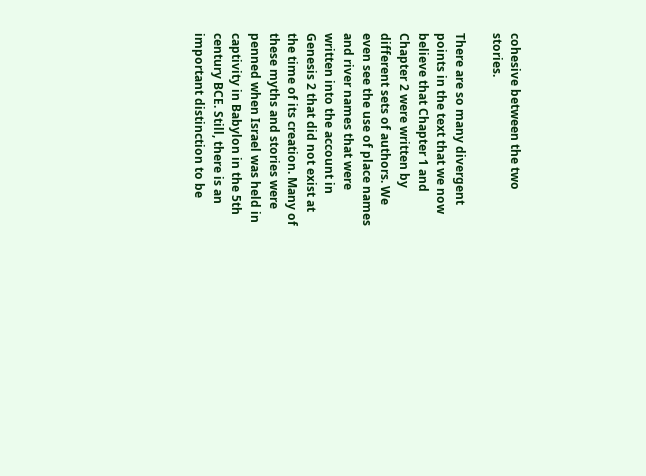cohesive between the two stories.

There are so many divergent points in the text that we now believe that Chapter 1 and Chapter 2 were written by different sets of authors. We even see the use of place names and river names that were written into the account in Genesis 2 that did not exist at the time of its creation. Many of these myths and stories were penned when Israel was held in captivity in Babylon in the 5th century BCE. Still, there is an important distinction to be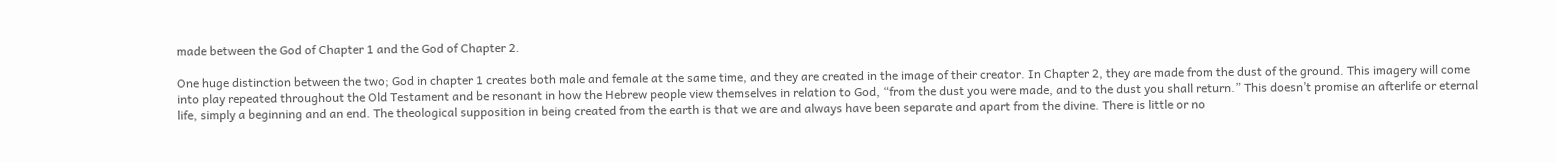made between the God of Chapter 1 and the God of Chapter 2.

One huge distinction between the two; God in chapter 1 creates both male and female at the same time, and they are created in the image of their creator. In Chapter 2, they are made from the dust of the ground. This imagery will come into play repeated throughout the Old Testament and be resonant in how the Hebrew people view themselves in relation to God, “from the dust you were made, and to the dust you shall return.” This doesn’t promise an afterlife or eternal life, simply a beginning and an end. The theological supposition in being created from the earth is that we are and always have been separate and apart from the divine. There is little or no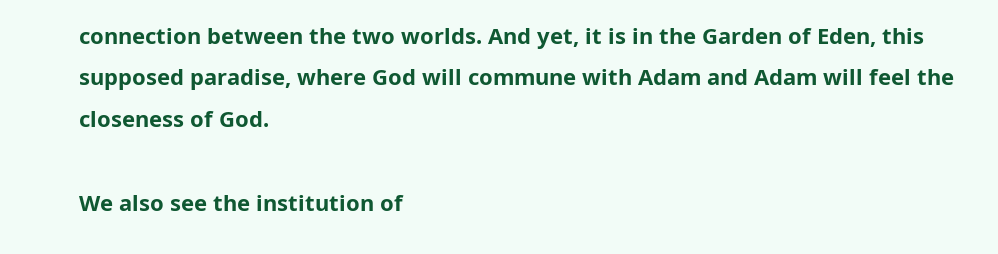connection between the two worlds. And yet, it is in the Garden of Eden, this supposed paradise, where God will commune with Adam and Adam will feel the closeness of God.

We also see the institution of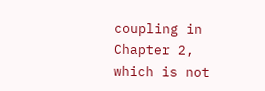coupling in Chapter 2, which is not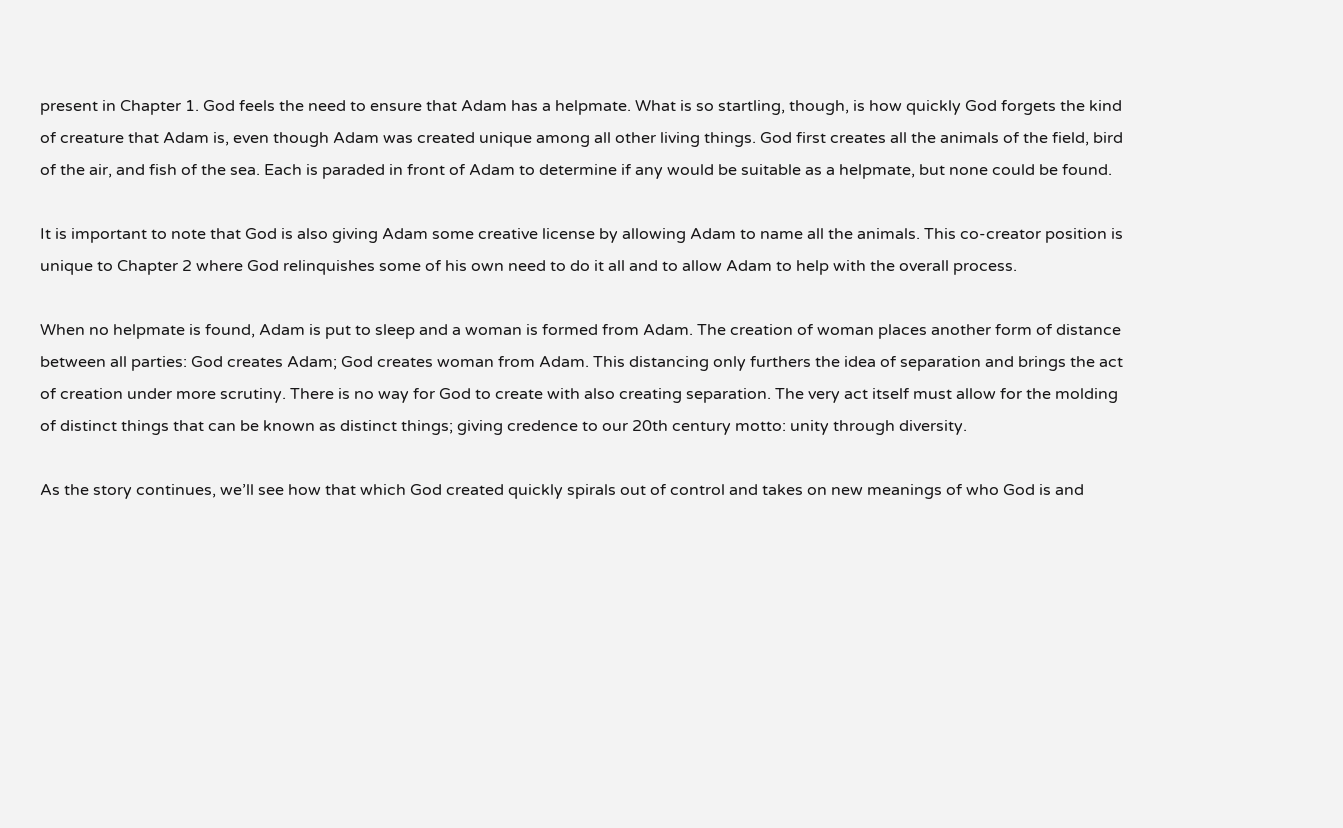present in Chapter 1. God feels the need to ensure that Adam has a helpmate. What is so startling, though, is how quickly God forgets the kind of creature that Adam is, even though Adam was created unique among all other living things. God first creates all the animals of the field, bird of the air, and fish of the sea. Each is paraded in front of Adam to determine if any would be suitable as a helpmate, but none could be found.

It is important to note that God is also giving Adam some creative license by allowing Adam to name all the animals. This co-creator position is unique to Chapter 2 where God relinquishes some of his own need to do it all and to allow Adam to help with the overall process.

When no helpmate is found, Adam is put to sleep and a woman is formed from Adam. The creation of woman places another form of distance between all parties: God creates Adam; God creates woman from Adam. This distancing only furthers the idea of separation and brings the act of creation under more scrutiny. There is no way for God to create with also creating separation. The very act itself must allow for the molding of distinct things that can be known as distinct things; giving credence to our 20th century motto: unity through diversity.

As the story continues, we’ll see how that which God created quickly spirals out of control and takes on new meanings of who God is and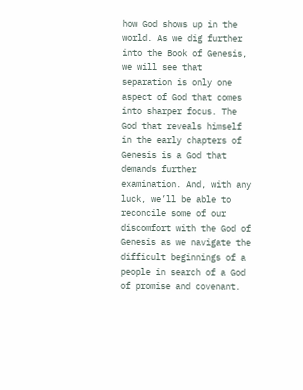how God shows up in the world. As we dig further into the Book of Genesis, we will see that separation is only one aspect of God that comes into sharper focus. The God that reveals himself in the early chapters of Genesis is a God that demands further examination. And, with any luck, we’ll be able to reconcile some of our discomfort with the God of Genesis as we navigate the difficult beginnings of a people in search of a God of promise and covenant.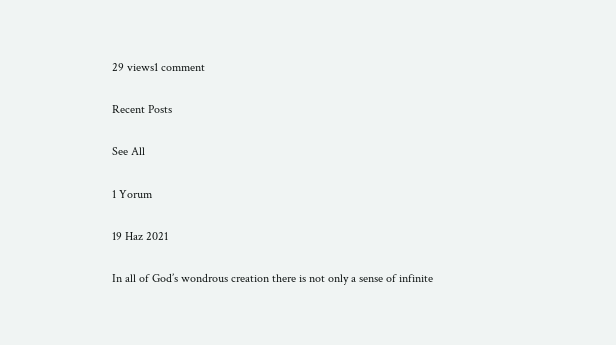29 views1 comment

Recent Posts

See All

1 Yorum

19 Haz 2021

In all of God’s wondrous creation there is not only a sense of infinite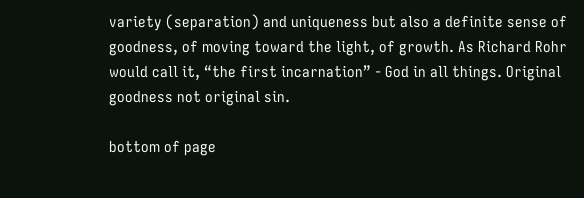variety (separation) and uniqueness but also a definite sense of goodness, of moving toward the light, of growth. As Richard Rohr would call it, “the first incarnation” - God in all things. Original goodness not original sin.

bottom of page